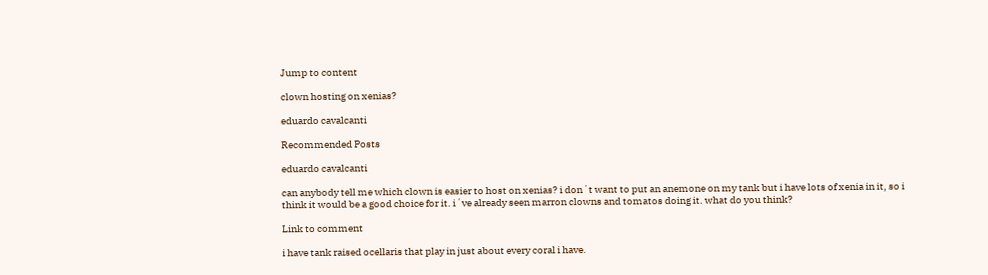Jump to content

clown hosting on xenias?

eduardo cavalcanti

Recommended Posts

eduardo cavalcanti

can anybody tell me which clown is easier to host on xenias? i don´t want to put an anemone on my tank but i have lots of xenia in it, so i think it would be a good choice for it. i´ve already seen marron clowns and tomatos doing it. what do you think?

Link to comment

i have tank raised ocellaris that play in just about every coral i have.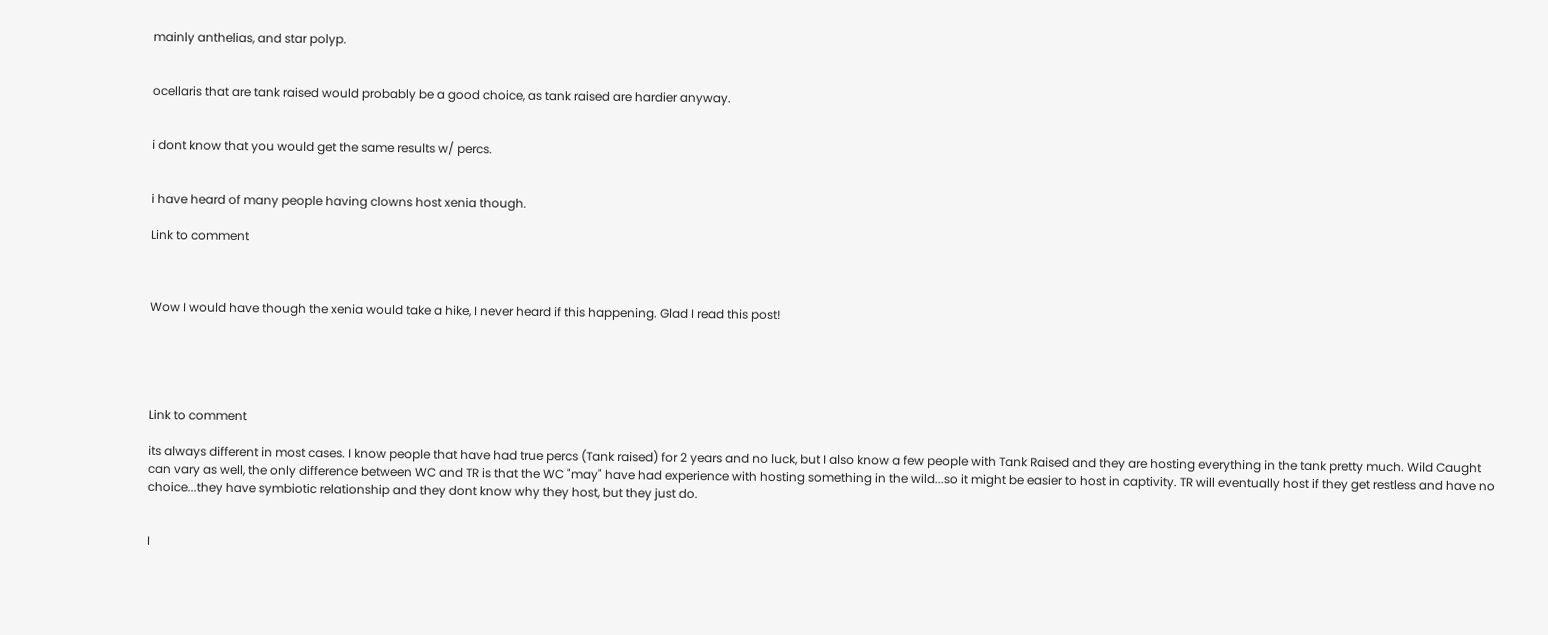mainly anthelias, and star polyp.


ocellaris that are tank raised would probably be a good choice, as tank raised are hardier anyway.


i dont know that you would get the same results w/ percs.


i have heard of many people having clowns host xenia though.

Link to comment



Wow I would have though the xenia would take a hike, I never heard if this happening. Glad I read this post!





Link to comment

its always different in most cases. I know people that have had true percs (Tank raised) for 2 years and no luck, but I also know a few people with Tank Raised and they are hosting everything in the tank pretty much. Wild Caught can vary as well, the only difference between WC and TR is that the WC "may" have had experience with hosting something in the wild...so it might be easier to host in captivity. TR will eventually host if they get restless and have no choice...they have symbiotic relationship and they dont know why they host, but they just do.


I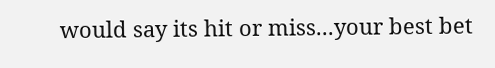would say its hit or miss...your best bet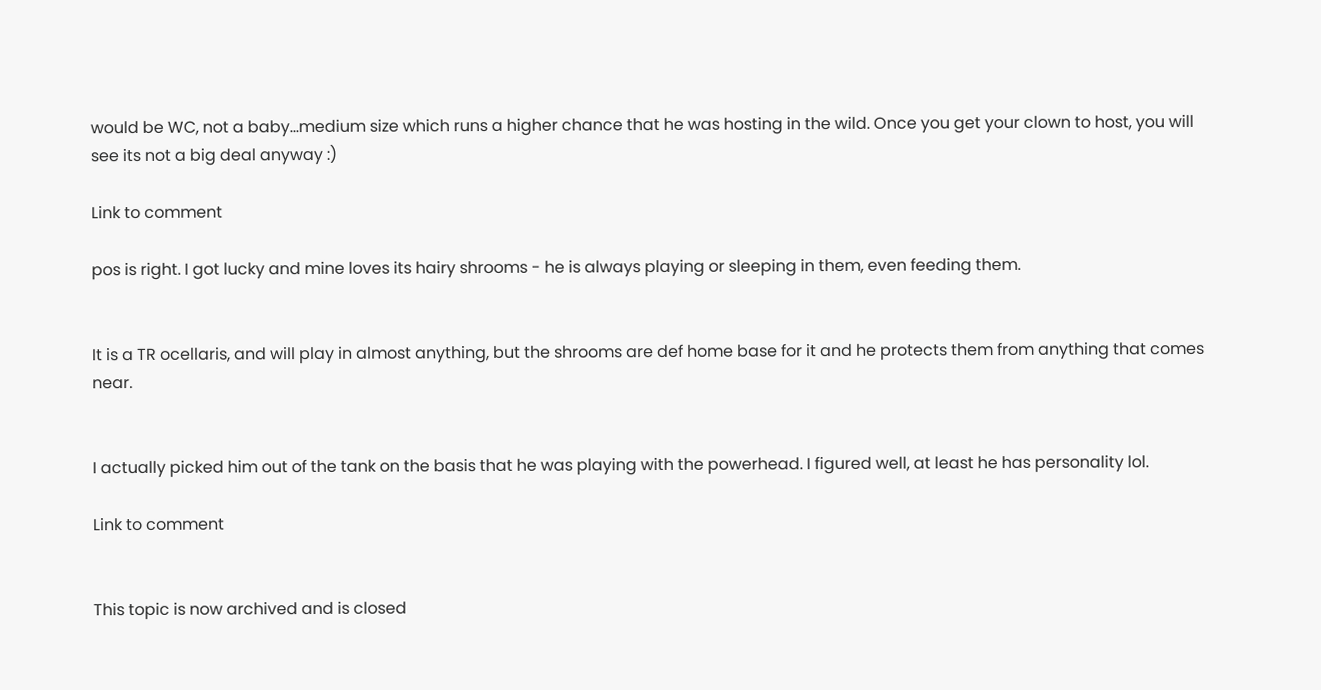would be WC, not a baby...medium size which runs a higher chance that he was hosting in the wild. Once you get your clown to host, you will see its not a big deal anyway :)

Link to comment

pos is right. I got lucky and mine loves its hairy shrooms - he is always playing or sleeping in them, even feeding them.


It is a TR ocellaris, and will play in almost anything, but the shrooms are def home base for it and he protects them from anything that comes near.


I actually picked him out of the tank on the basis that he was playing with the powerhead. I figured well, at least he has personality lol.

Link to comment


This topic is now archived and is closed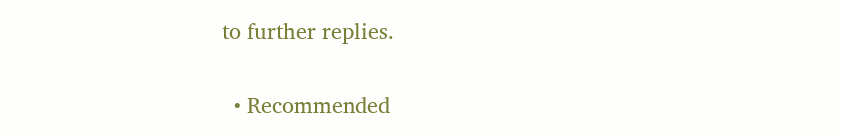to further replies.

  • Recommended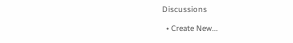Discussions

  • Create New...